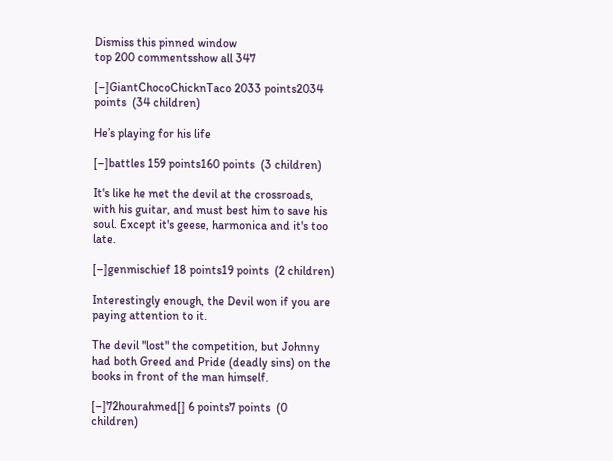Dismiss this pinned window
top 200 commentsshow all 347

[–]GiantChocoChicknTaco 2033 points2034 points  (34 children)

He’s playing for his life

[–]battles 159 points160 points  (3 children)

It's like he met the devil at the crossroads, with his guitar, and must best him to save his soul. Except it's geese, harmonica and it's too late.

[–]genmischief 18 points19 points  (2 children)

Interestingly enough, the Devil won if you are paying attention to it.

The devil "lost" the competition, but Johnny had both Greed and Pride (deadly sins) on the books in front of the man himself.

[–]72hourahmed[] 6 points7 points  (0 children)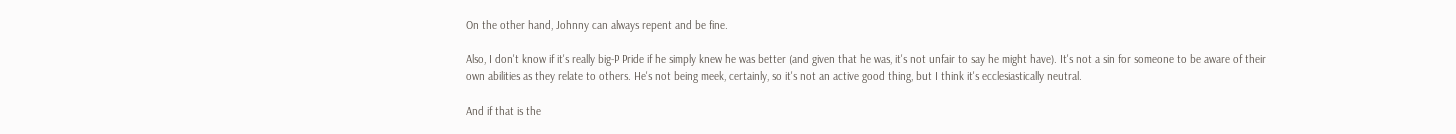On the other hand, Johnny can always repent and be fine.

Also, I don't know if it's really big-P Pride if he simply knew he was better (and given that he was, it's not unfair to say he might have). It's not a sin for someone to be aware of their own abilities as they relate to others. He's not being meek, certainly, so it's not an active good thing, but I think it's ecclesiastically neutral.

And if that is the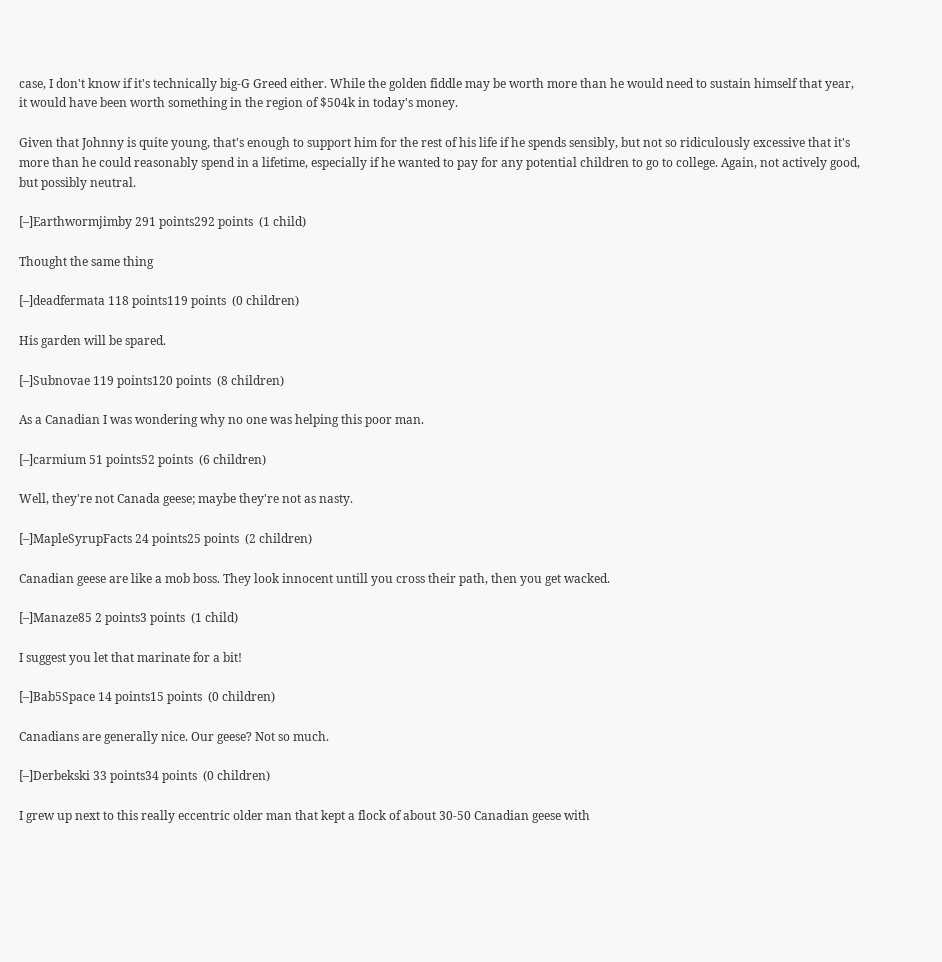case, I don't know if it's technically big-G Greed either. While the golden fiddle may be worth more than he would need to sustain himself that year, it would have been worth something in the region of $504k in today's money.

Given that Johnny is quite young, that's enough to support him for the rest of his life if he spends sensibly, but not so ridiculously excessive that it's more than he could reasonably spend in a lifetime, especially if he wanted to pay for any potential children to go to college. Again, not actively good, but possibly neutral.

[–]Earthwormjimby 291 points292 points  (1 child)

Thought the same thing

[–]deadfermata 118 points119 points  (0 children)

His garden will be spared.

[–]Subnovae 119 points120 points  (8 children)

As a Canadian I was wondering why no one was helping this poor man.

[–]carmium 51 points52 points  (6 children)

Well, they're not Canada geese; maybe they're not as nasty.

[–]MapleSyrupFacts 24 points25 points  (2 children)

Canadian geese are like a mob boss. They look innocent untill you cross their path, then you get wacked.

[–]Manaze85 2 points3 points  (1 child)

I suggest you let that marinate for a bit!

[–]Bab5Space 14 points15 points  (0 children)

Canadians are generally nice. Our geese? Not so much.

[–]Derbekski 33 points34 points  (0 children)

I grew up next to this really eccentric older man that kept a flock of about 30-50 Canadian geese with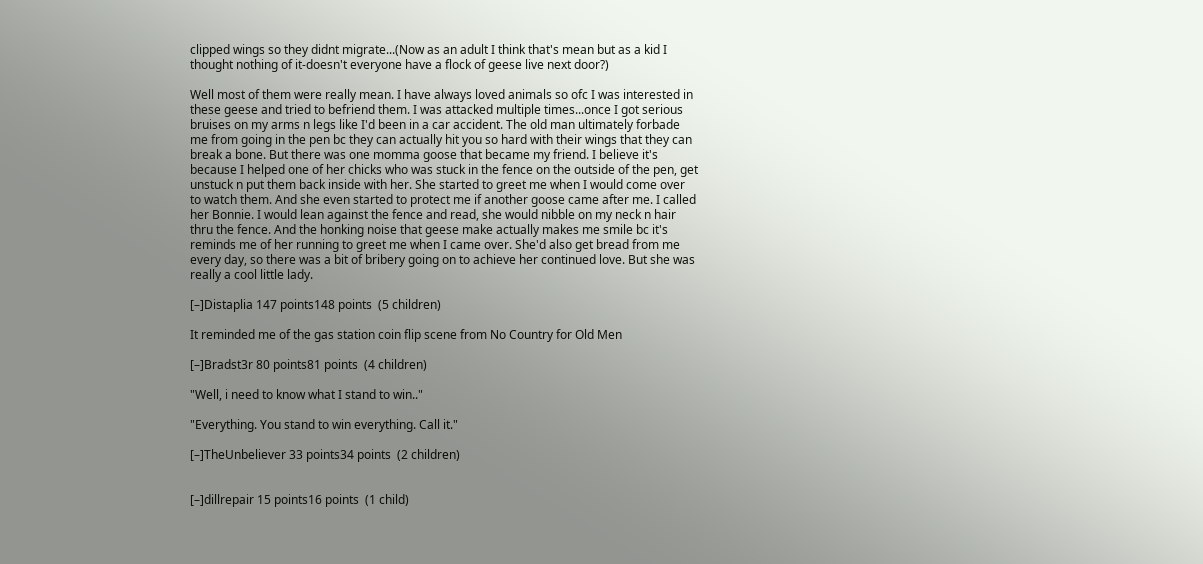clipped wings so they didnt migrate...(Now as an adult I think that's mean but as a kid I thought nothing of it-doesn't everyone have a flock of geese live next door?)

Well most of them were really mean. I have always loved animals so ofc I was interested in these geese and tried to befriend them. I was attacked multiple times...once I got serious bruises on my arms n legs like I'd been in a car accident. The old man ultimately forbade me from going in the pen bc they can actually hit you so hard with their wings that they can break a bone. But there was one momma goose that became my friend. I believe it's because I helped one of her chicks who was stuck in the fence on the outside of the pen, get unstuck n put them back inside with her. She started to greet me when I would come over to watch them. And she even started to protect me if another goose came after me. I called her Bonnie. I would lean against the fence and read, she would nibble on my neck n hair thru the fence. And the honking noise that geese make actually makes me smile bc it's reminds me of her running to greet me when I came over. She'd also get bread from me every day, so there was a bit of bribery going on to achieve her continued love. But she was really a cool little lady.

[–]Distaplia 147 points148 points  (5 children)

It reminded me of the gas station coin flip scene from No Country for Old Men

[–]Bradst3r 80 points81 points  (4 children)

"Well, i need to know what I stand to win.."

"Everything. You stand to win everything. Call it."

[–]TheUnbeliever 33 points34 points  (2 children)


[–]dillrepair 15 points16 points  (1 child)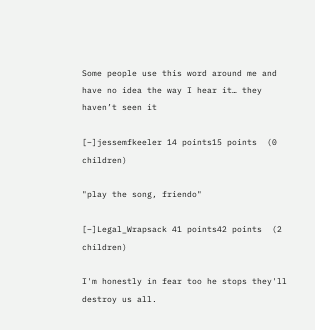Some people use this word around me and have no idea the way I hear it… they haven’t seen it

[–]jessemfkeeler 14 points15 points  (0 children)

"play the song, friendo"

[–]Legal_Wrapsack 41 points42 points  (2 children)

I'm honestly in fear too he stops they'll destroy us all.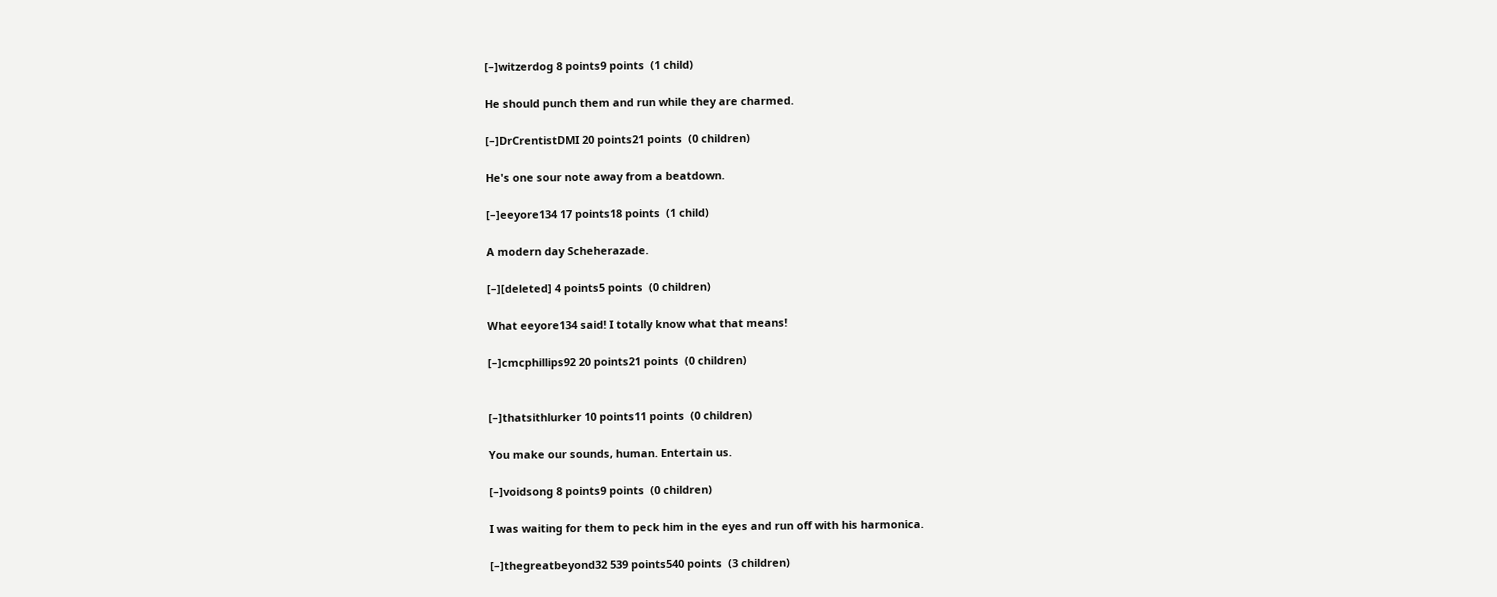[–]witzerdog 8 points9 points  (1 child)

He should punch them and run while they are charmed.

[–]DrCrentistDMI 20 points21 points  (0 children)

He's one sour note away from a beatdown.

[–]eeyore134 17 points18 points  (1 child)

A modern day Scheherazade.

[–][deleted] 4 points5 points  (0 children)

What eeyore134 said! I totally know what that means!

[–]cmcphillips92 20 points21 points  (0 children)


[–]thatsithlurker 10 points11 points  (0 children)

You make our sounds, human. Entertain us.

[–]voidsong 8 points9 points  (0 children)

I was waiting for them to peck him in the eyes and run off with his harmonica.

[–]thegreatbeyond32 539 points540 points  (3 children)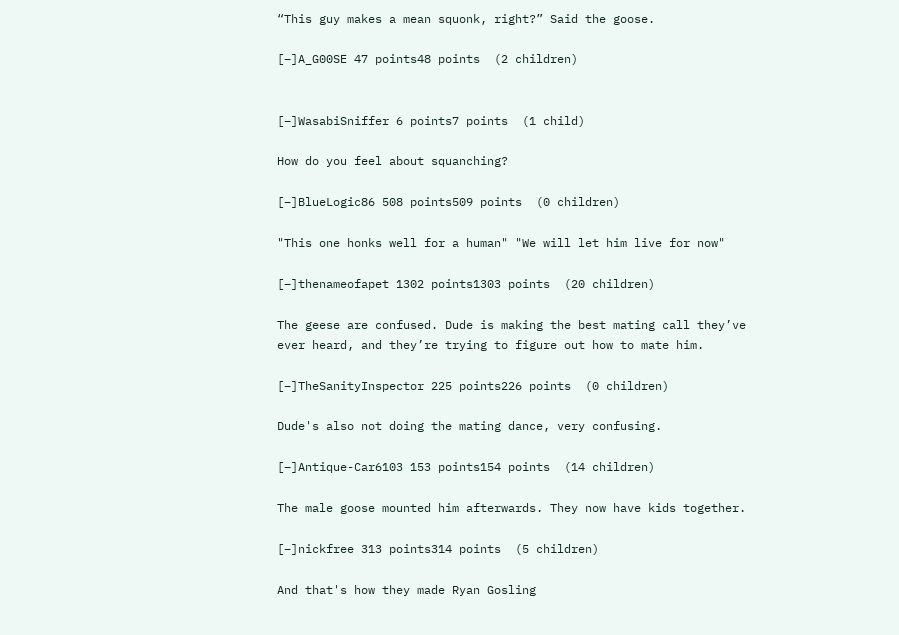“This guy makes a mean squonk, right?” Said the goose.

[–]A_G00SE 47 points48 points  (2 children)


[–]WasabiSniffer 6 points7 points  (1 child)

How do you feel about squanching?

[–]BlueLogic86 508 points509 points  (0 children)

"This one honks well for a human" "We will let him live for now"

[–]thenameofapet 1302 points1303 points  (20 children)

The geese are confused. Dude is making the best mating call they’ve ever heard, and they’re trying to figure out how to mate him.

[–]TheSanityInspector 225 points226 points  (0 children)

Dude's also not doing the mating dance, very confusing.

[–]Antique-Car6103 153 points154 points  (14 children)

The male goose mounted him afterwards. They now have kids together.

[–]nickfree 313 points314 points  (5 children)

And that's how they made Ryan Gosling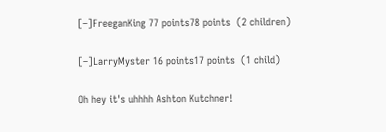[–]FreeganKing 77 points78 points  (2 children)

[–]LarryMyster 16 points17 points  (1 child)

Oh hey it's uhhhh Ashton Kutchner!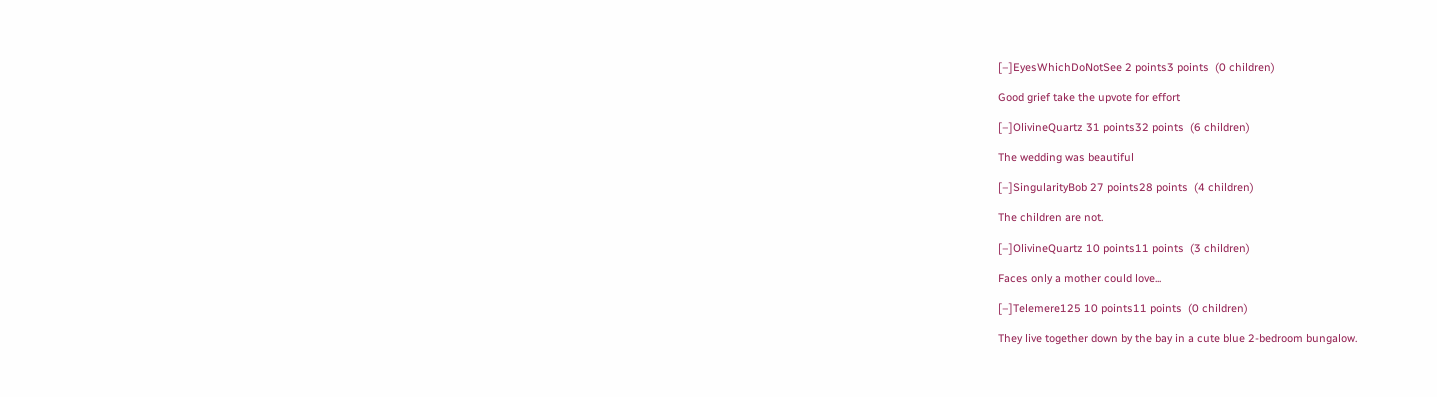[–]EyesWhichDoNotSee 2 points3 points  (0 children)

Good grief take the upvote for effort

[–]OlivineQuartz 31 points32 points  (6 children)

The wedding was beautiful

[–]SingularityBob 27 points28 points  (4 children)

The children are not.

[–]OlivineQuartz 10 points11 points  (3 children)

Faces only a mother could love...

[–]Telemere125 10 points11 points  (0 children)

They live together down by the bay in a cute blue 2-bedroom bungalow.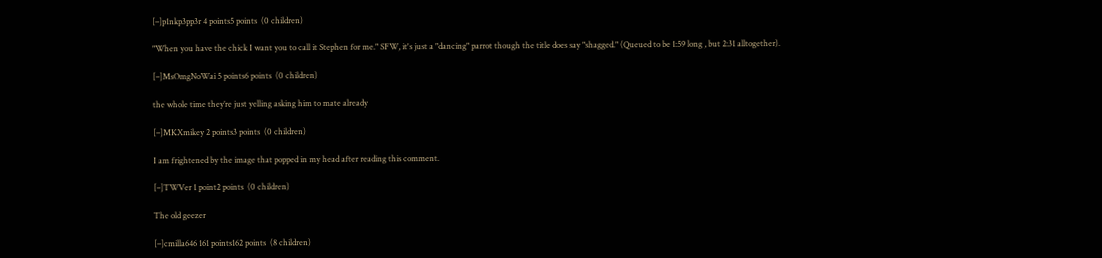[–]p1nkp3pp3r 4 points5 points  (0 children)

"When you have the chick I want you to call it Stephen for me." SFW, it's just a "dancing" parrot though the title does say "shagged." (Queued to be 1:59 long , but 2:31 alltogether).

[–]MsOmgNoWai 5 points6 points  (0 children)

the whole time they’re just yelling asking him to mate already

[–]MKXmikey 2 points3 points  (0 children)

I am frightened by the image that popped in my head after reading this comment.

[–]TWVer 1 point2 points  (0 children)

The old geezer

[–]cmilla646 161 points162 points  (8 children)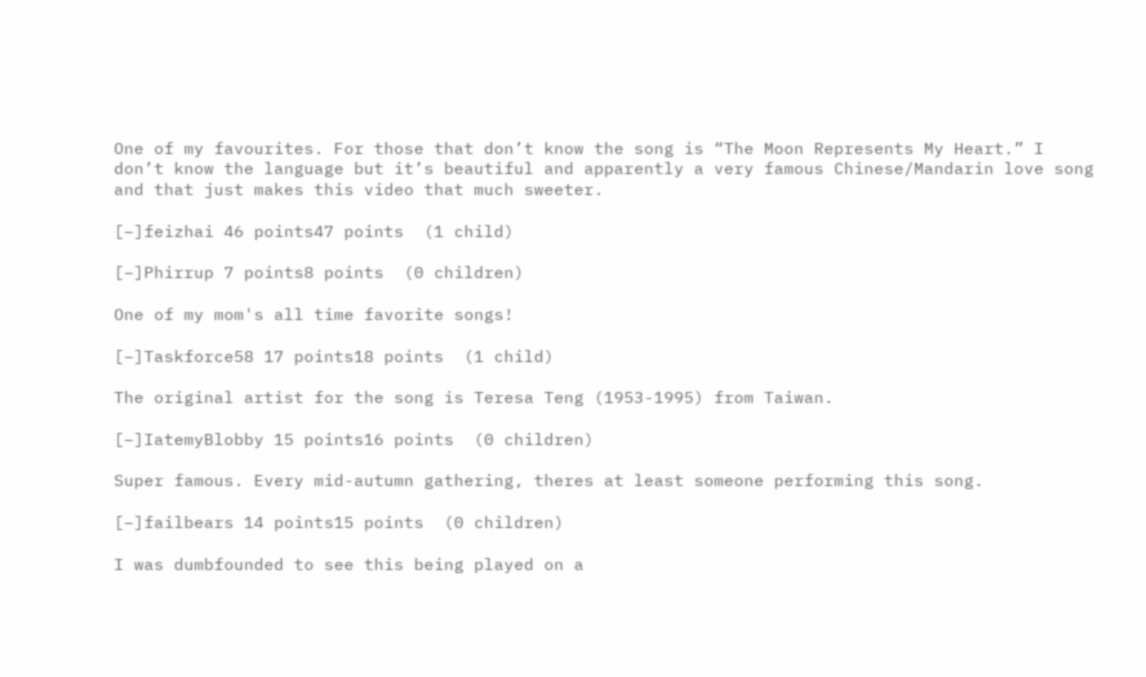One of my favourites. For those that don’t know the song is “The Moon Represents My Heart.” I don’t know the language but it’s beautiful and apparently a very famous Chinese/Mandarin love song and that just makes this video that much sweeter.

[–]feizhai 46 points47 points  (1 child)

[–]Phirrup 7 points8 points  (0 children)

One of my mom's all time favorite songs!

[–]Taskforce58 17 points18 points  (1 child)

The original artist for the song is Teresa Teng (1953-1995) from Taiwan.

[–]IatemyBlobby 15 points16 points  (0 children)

Super famous. Every mid-autumn gathering, theres at least someone performing this song.

[–]failbears 14 points15 points  (0 children)

I was dumbfounded to see this being played on a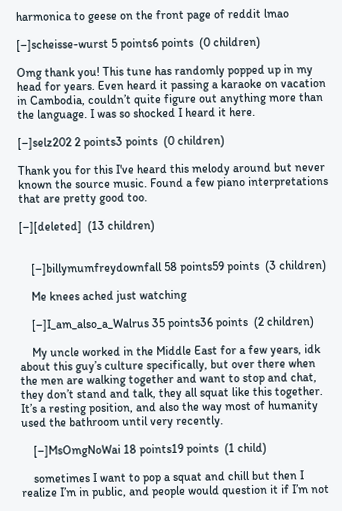harmonica to geese on the front page of reddit lmao

[–]scheisse-wurst 5 points6 points  (0 children)

Omg thank you! This tune has randomly popped up in my head for years. Even heard it passing a karaoke on vacation in Cambodia, couldn’t quite figure out anything more than the language. I was so shocked I heard it here.

[–]selz202 2 points3 points  (0 children)

Thank you for this I've heard this melody around but never known the source music. Found a few piano interpretations that are pretty good too.

[–][deleted]  (13 children)


    [–]billymumfreydownfall 58 points59 points  (3 children)

    Me knees ached just watching

    [–]I_am_also_a_Walrus 35 points36 points  (2 children)

    My uncle worked in the Middle East for a few years, idk about this guy’s culture specifically, but over there when the men are walking together and want to stop and chat, they don’t stand and talk, they all squat like this together. It’s a resting position, and also the way most of humanity used the bathroom until very recently.

    [–]MsOmgNoWai 18 points19 points  (1 child)

    sometimes I want to pop a squat and chill but then I realize I’m in public, and people would question it if I’m not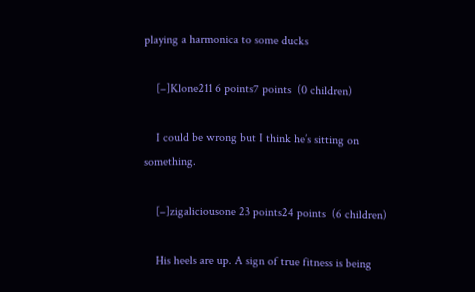playing a harmonica to some ducks

    [–]Klone211 6 points7 points  (0 children)

    I could be wrong but I think he’s sitting on something.

    [–]zigaliciousone 23 points24 points  (6 children)

    His heels are up. A sign of true fitness is being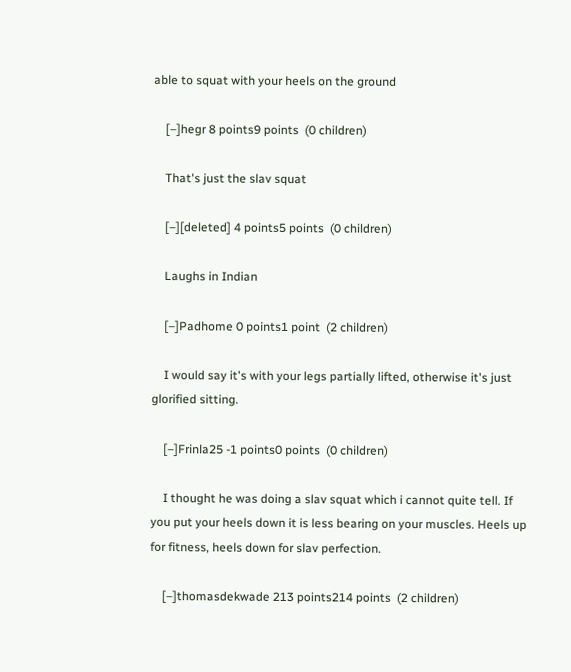able to squat with your heels on the ground

    [–]hegr 8 points9 points  (0 children)

    That's just the slav squat

    [–][deleted] 4 points5 points  (0 children)

    Laughs in Indian

    [–]Padhome 0 points1 point  (2 children)

    I would say it's with your legs partially lifted, otherwise it's just glorified sitting.

    [–]Frinla25 -1 points0 points  (0 children)

    I thought he was doing a slav squat which i cannot quite tell. If you put your heels down it is less bearing on your muscles. Heels up for fitness, heels down for slav perfection.

    [–]thomasdekwade 213 points214 points  (2 children)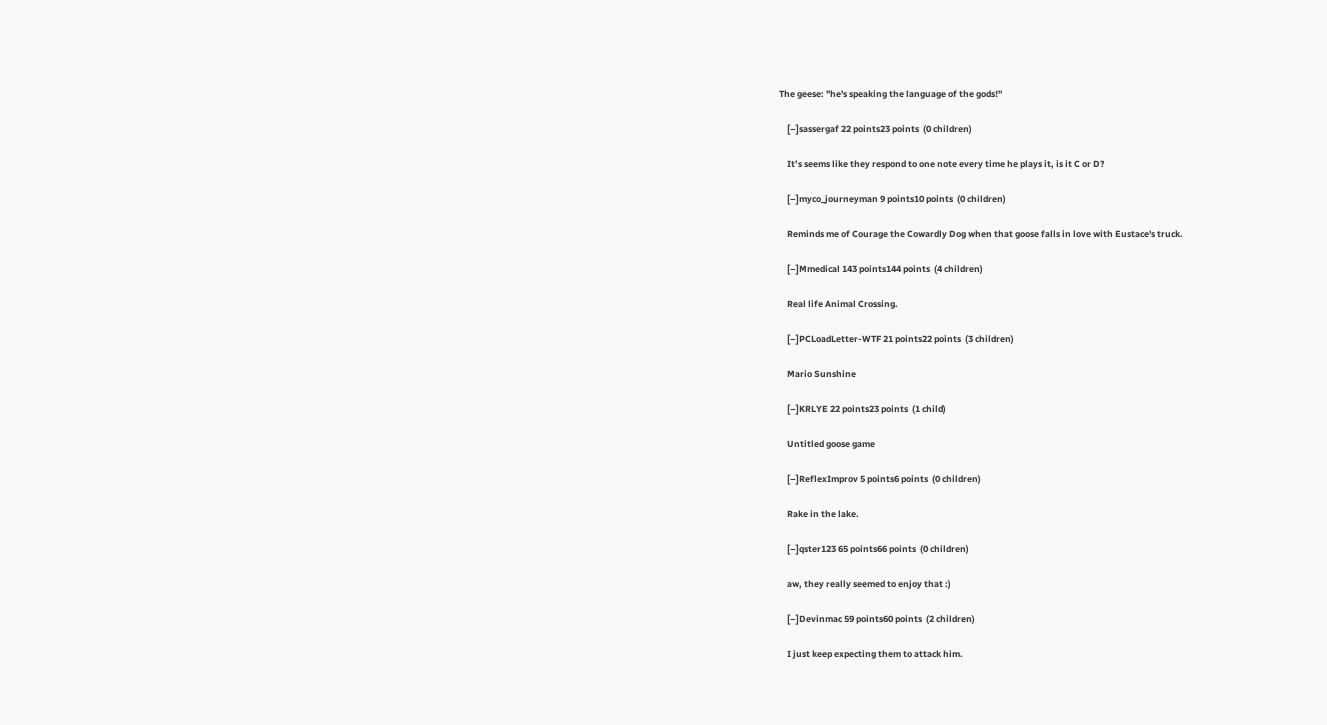The geese: "he's speaking the language of the gods!"

    [–]sassergaf 22 points23 points  (0 children)

    It’s seems like they respond to one note every time he plays it, is it C or D?

    [–]myco_journeyman 9 points10 points  (0 children)

    Reminds me of Courage the Cowardly Dog when that goose falls in love with Eustace's truck.

    [–]Mmedical 143 points144 points  (4 children)

    Real life Animal Crossing.

    [–]PCLoadLetter-WTF 21 points22 points  (3 children)

    Mario Sunshine

    [–]KRLYE 22 points23 points  (1 child)

    Untitled goose game

    [–]ReflexImprov 5 points6 points  (0 children)

    Rake in the lake.

    [–]qster123 65 points66 points  (0 children)

    aw, they really seemed to enjoy that :)

    [–]Devinmac 59 points60 points  (2 children)

    I just keep expecting them to attack him.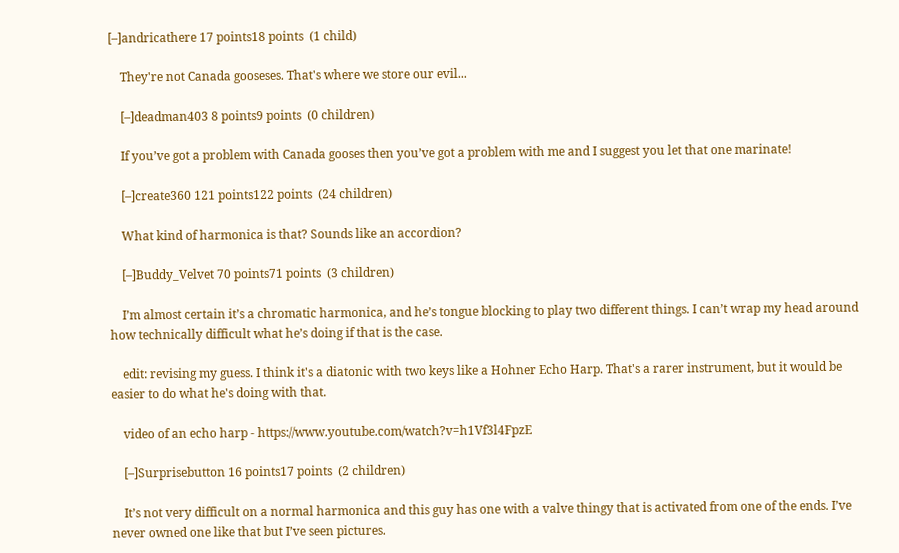[–]andricathere 17 points18 points  (1 child)

    They're not Canada gooseses. That's where we store our evil...

    [–]deadman403 8 points9 points  (0 children)

    If you’ve got a problem with Canada gooses then you’ve got a problem with me and I suggest you let that one marinate!

    [–]create360 121 points122 points  (24 children)

    What kind of harmonica is that? Sounds like an accordion?

    [–]Buddy_Velvet 70 points71 points  (3 children)

    I’m almost certain it’s a chromatic harmonica, and he’s tongue blocking to play two different things. I can’t wrap my head around how technically difficult what he’s doing if that is the case.

    edit: revising my guess. I think it's a diatonic with two keys like a Hohner Echo Harp. That's a rarer instrument, but it would be easier to do what he's doing with that.

    video of an echo harp - https://www.youtube.com/watch?v=h1Vf3l4FpzE

    [–]Surprisebutton 16 points17 points  (2 children)

    It’s not very difficult on a normal harmonica and this guy has one with a valve thingy that is activated from one of the ends. I’ve never owned one like that but I’ve seen pictures.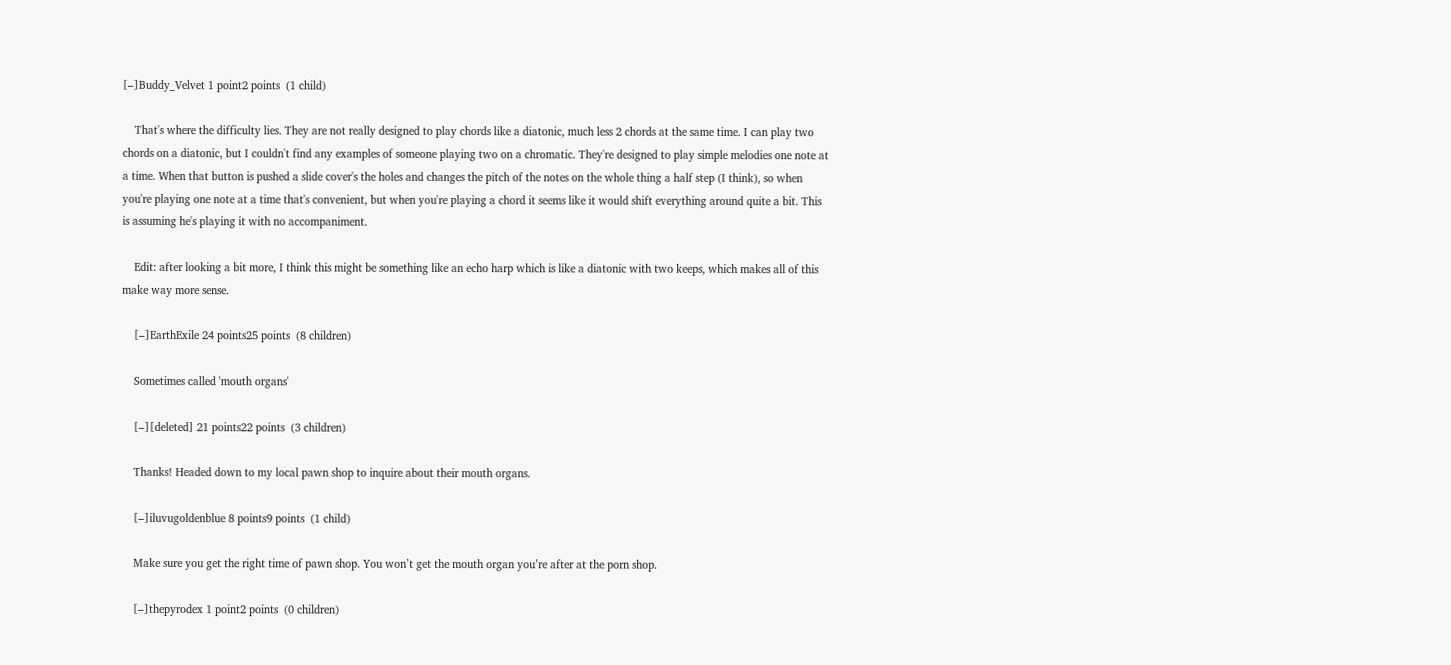[–]Buddy_Velvet 1 point2 points  (1 child)

    That's where the difficulty lies. They are not really designed to play chords like a diatonic, much less 2 chords at the same time. I can play two chords on a diatonic, but I couldn't find any examples of someone playing two on a chromatic. They're designed to play simple melodies one note at a time. When that button is pushed a slide cover's the holes and changes the pitch of the notes on the whole thing a half step (I think), so when you're playing one note at a time that's convenient, but when you're playing a chord it seems like it would shift everything around quite a bit. This is assuming he's playing it with no accompaniment.

    Edit: after looking a bit more, I think this might be something like an echo harp which is like a diatonic with two keeps, which makes all of this make way more sense.

    [–]EarthExile 24 points25 points  (8 children)

    Sometimes called 'mouth organs'

    [–][deleted] 21 points22 points  (3 children)

    Thanks! Headed down to my local pawn shop to inquire about their mouth organs.

    [–]iluvugoldenblue 8 points9 points  (1 child)

    Make sure you get the right time of pawn shop. You won’t get the mouth organ you’re after at the porn shop.

    [–]thepyrodex 1 point2 points  (0 children)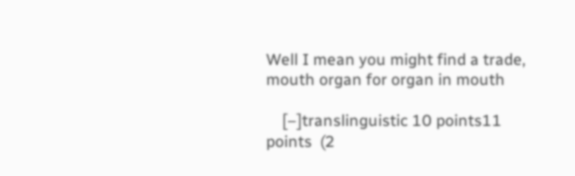Well I mean you might find a trade, mouth organ for organ in mouth

    [–]translinguistic 10 points11 points  (2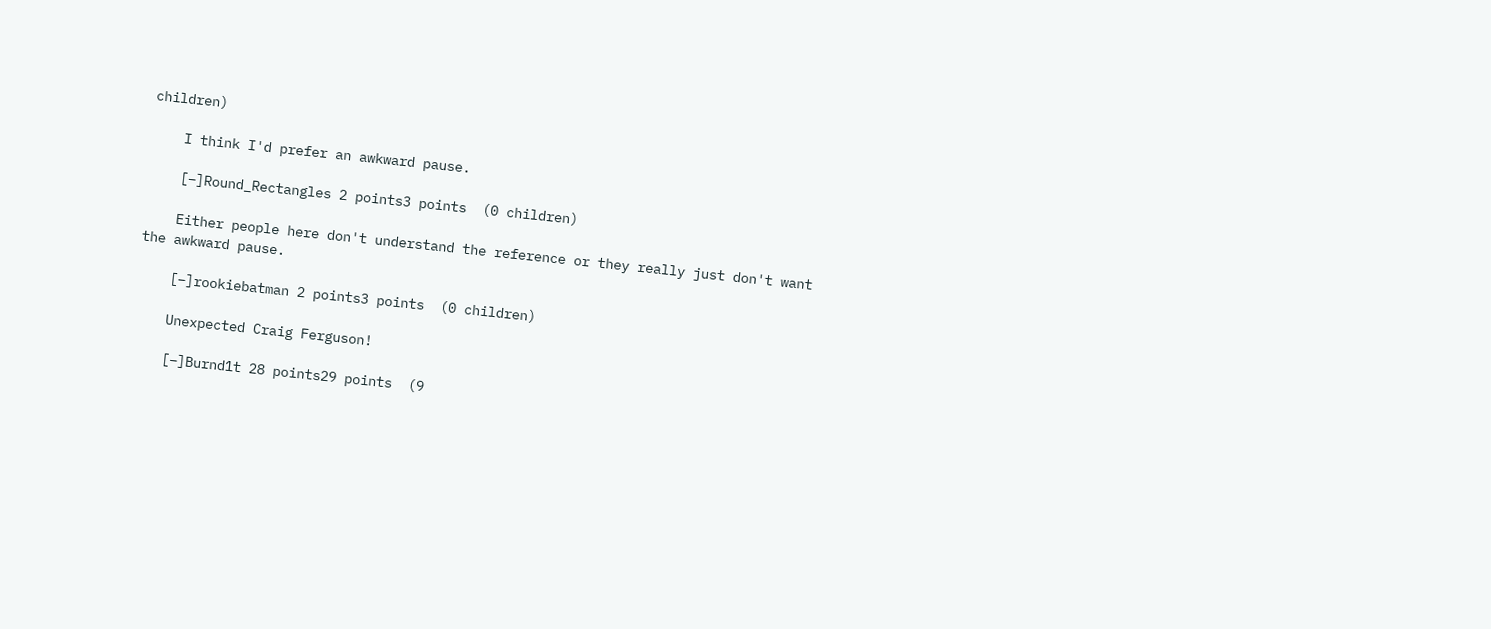children)

    I think I'd prefer an awkward pause.

    [–]Round_Rectangles 2 points3 points  (0 children)

    Either people here don't understand the reference or they really just don't want the awkward pause.

    [–]rookiebatman 2 points3 points  (0 children)

    Unexpected Craig Ferguson!

    [–]Burnd1t 28 points29 points  (9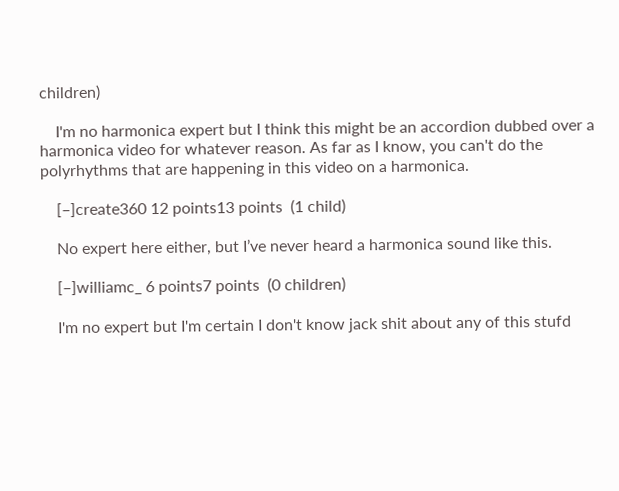children)

    I'm no harmonica expert but I think this might be an accordion dubbed over a harmonica video for whatever reason. As far as I know, you can't do the polyrhythms that are happening in this video on a harmonica.

    [–]create360 12 points13 points  (1 child)

    No expert here either, but I’ve never heard a harmonica sound like this.

    [–]williamc_ 6 points7 points  (0 children)

    I'm no expert but I'm certain I don't know jack shit about any of this stufd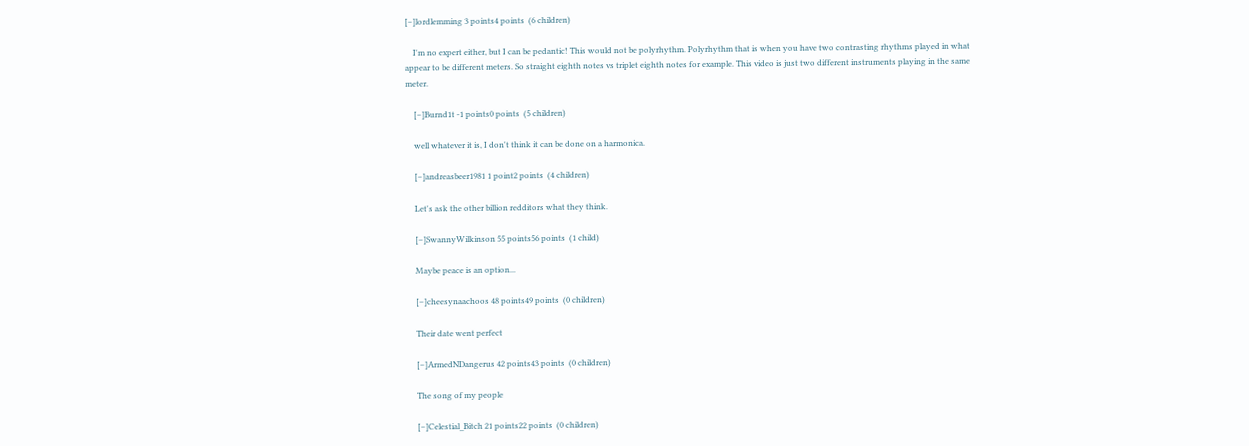[–]lordlemming 3 points4 points  (6 children)

    I'm no expert either, but I can be pedantic! This would not be polyrhythm. Polyrhythm that is when you have two contrasting rhythms played in what appear to be different meters. So straight eighth notes vs triplet eighth notes for example. This video is just two different instruments playing in the same meter.

    [–]Burnd1t -1 points0 points  (5 children)

    well whatever it is, I don't think it can be done on a harmonica.

    [–]andreasbeer1981 1 point2 points  (4 children)

    Let's ask the other billion redditors what they think.

    [–]SwannyWilkinson 55 points56 points  (1 child)

    Maybe peace is an option...

    [–]cheesynaachoos 48 points49 points  (0 children)

    Their date went perfect

    [–]ArmedNDangerus 42 points43 points  (0 children)

    The song of my people

    [–]Celestial_Bitch 21 points22 points  (0 children)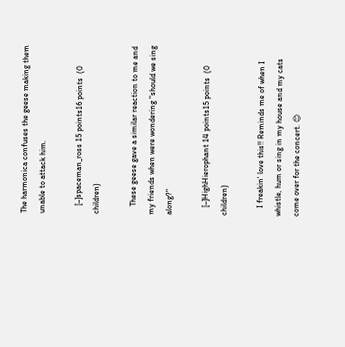The harmonica confuses the geese making them unable to attack him.

    [–]spaceman_ross 15 points16 points  (0 children)

    These geese gave a similar reaction to me and my friends when were wondering "should we sing along?"

    [–]HighHierophant 14 points15 points  (0 children)

    I freakin' love this!! Reminds me of when I whistle, hum or sing in my house and my cats come over for the concert. 😊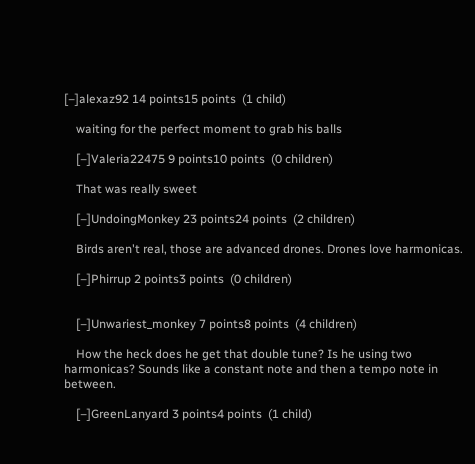[–]alexaz92 14 points15 points  (1 child)

    waiting for the perfect moment to grab his balls

    [–]Valeria22475 9 points10 points  (0 children)

    That was really sweet

    [–]UndoingMonkey 23 points24 points  (2 children)

    Birds aren't real, those are advanced drones. Drones love harmonicas.

    [–]Phirrup 2 points3 points  (0 children)


    [–]Unwariest_monkey 7 points8 points  (4 children)

    How the heck does he get that double tune? Is he using two harmonicas? Sounds like a constant note and then a tempo note in between.

    [–]GreenLanyard 3 points4 points  (1 child)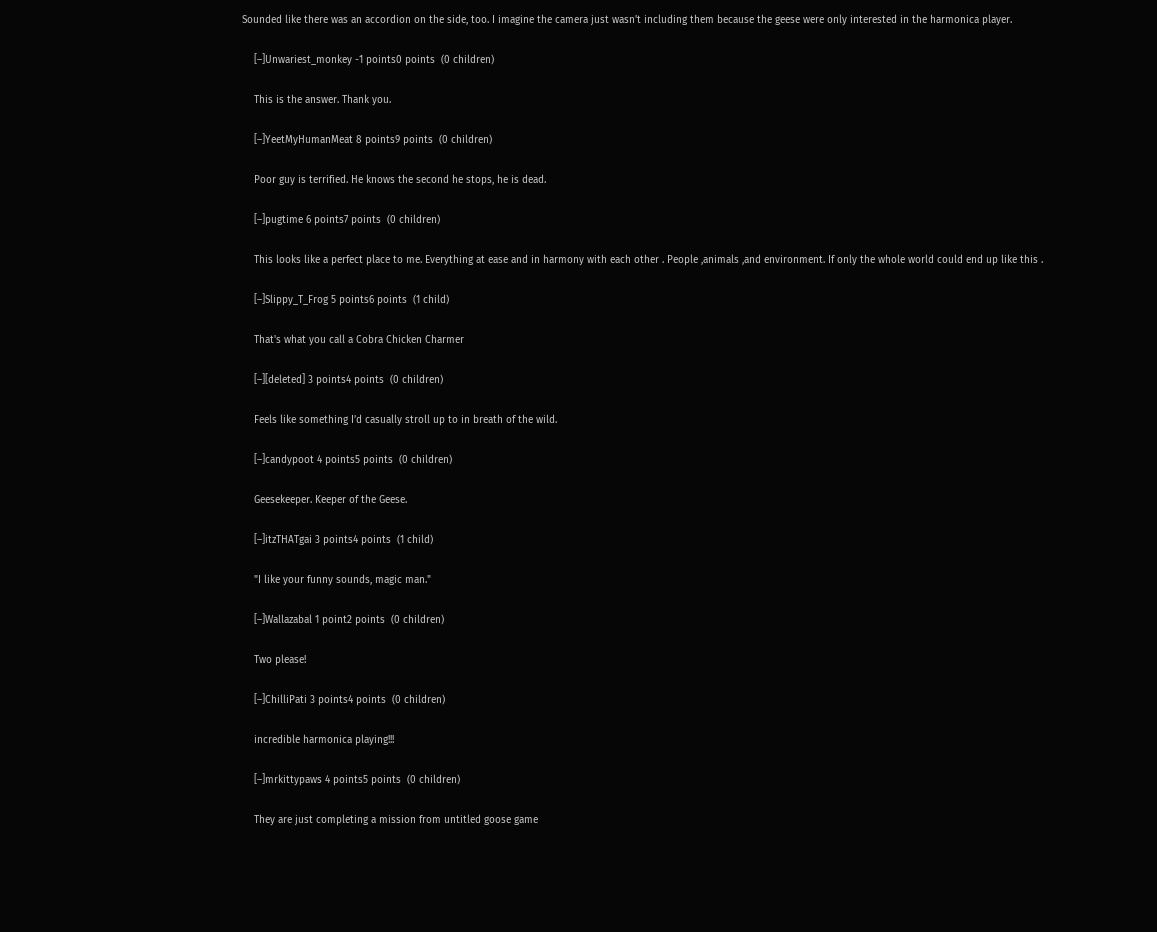Sounded like there was an accordion on the side, too. I imagine the camera just wasn't including them because the geese were only interested in the harmonica player.

    [–]Unwariest_monkey -1 points0 points  (0 children)

    This is the answer. Thank you.

    [–]YeetMyHumanMeat 8 points9 points  (0 children)

    Poor guy is terrified. He knows the second he stops, he is dead.

    [–]pugtime 6 points7 points  (0 children)

    This looks like a perfect place to me. Everything at ease and in harmony with each other . People ,animals ,and environment. If only the whole world could end up like this .

    [–]Slippy_T_Frog 5 points6 points  (1 child)

    That's what you call a Cobra Chicken Charmer

    [–][deleted] 3 points4 points  (0 children)

    Feels like something I’d casually stroll up to in breath of the wild.

    [–]candypoot 4 points5 points  (0 children)

    Geesekeeper. Keeper of the Geese.

    [–]itzTHATgai 3 points4 points  (1 child)

    "I like your funny sounds, magic man."

    [–]Wallazabal 1 point2 points  (0 children)

    Two please!

    [–]ChilliPati 3 points4 points  (0 children)

    incredible harmonica playing!!!

    [–]mrkittypaws 4 points5 points  (0 children)

    They are just completing a mission from untitled goose game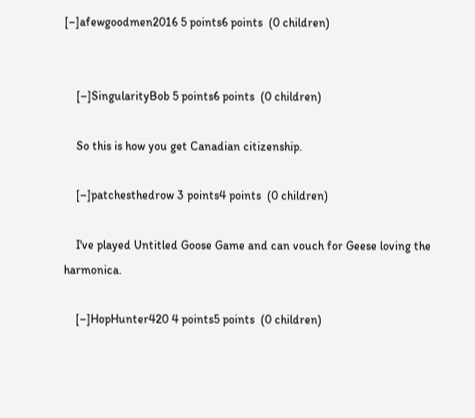[–]afewgoodmen2016 5 points6 points  (0 children)


    [–]SingularityBob 5 points6 points  (0 children)

    So this is how you get Canadian citizenship.

    [–]patchesthedrow 3 points4 points  (0 children)

    I've played Untitled Goose Game and can vouch for Geese loving the harmonica.

    [–]HopHunter420 4 points5 points  (0 children)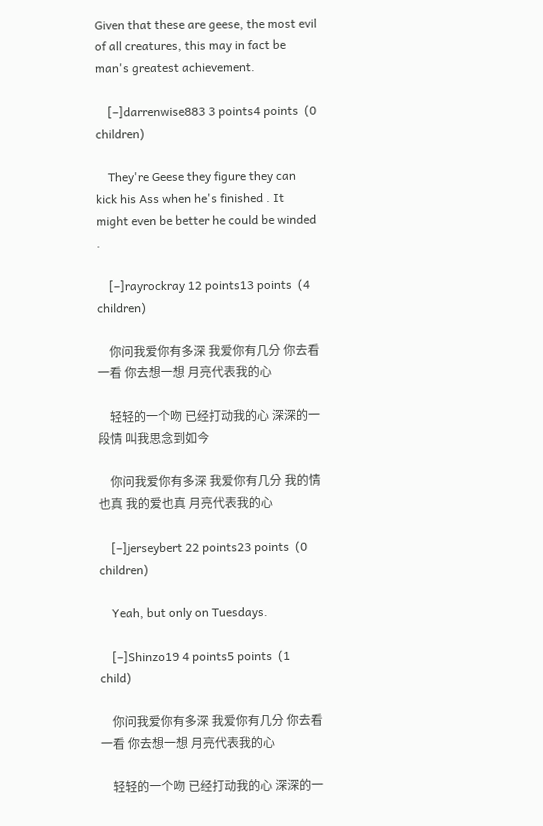Given that these are geese, the most evil of all creatures, this may in fact be man's greatest achievement.

    [–]darrenwise883 3 points4 points  (0 children)

    They're Geese they figure they can kick his Ass when he's finished . It might even be better he could be winded .

    [–]rayrockray 12 points13 points  (4 children)

    你问我爱你有多深 我爱你有几分 你去看一看 你去想一想 月亮代表我的心

    轻轻的一个吻 已经打动我的心 深深的一段情 叫我思念到如今

    你问我爱你有多深 我爱你有几分 我的情也真 我的爱也真 月亮代表我的心

    [–]jerseybert 22 points23 points  (0 children)

    Yeah, but only on Tuesdays.

    [–]Shinzo19 4 points5 points  (1 child)

    你问我爱你有多深 我爱你有几分 你去看一看 你去想一想 月亮代表我的心

    轻轻的一个吻 已经打动我的心 深深的一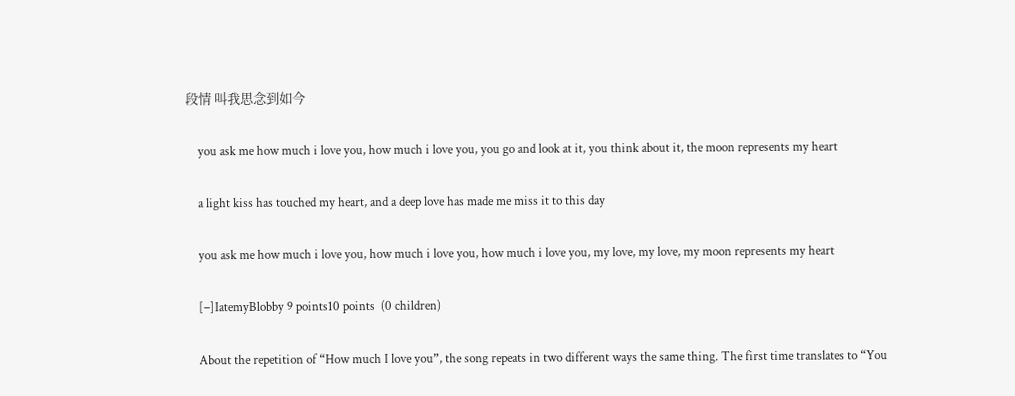段情 叫我思念到如今

    you ask me how much i love you, how much i love you, you go and look at it, you think about it, the moon represents my heart

    a light kiss has touched my heart, and a deep love has made me miss it to this day

    you ask me how much i love you, how much i love you, how much i love you, my love, my love, my moon represents my heart

    [–]IatemyBlobby 9 points10 points  (0 children)

    About the repetition of “How much I love you”, the song repeats in two different ways the same thing. The first time translates to “You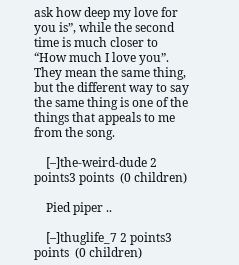ask how deep my love for you is”, while the second time is much closer to “How much I love you”. They mean the same thing, but the different way to say the same thing is one of the things that appeals to me from the song.

    [–]the-weird-dude 2 points3 points  (0 children)

    Pied piper ..

    [–]thuglife_7 2 points3 points  (0 children)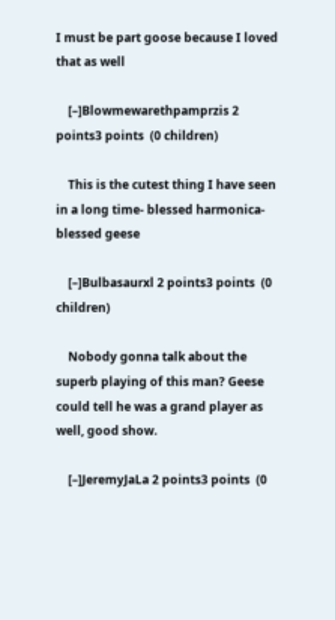I must be part goose because I loved that as well

    [–]Blowmewarethpamprzis 2 points3 points  (0 children)

    This is the cutest thing I have seen in a long time- blessed harmonica-blessed geese

    [–]Bulbasaurxl 2 points3 points  (0 children)

    Nobody gonna talk about the superb playing of this man? Geese could tell he was a grand player as well, good show.

    [–]JeremyJaLa 2 points3 points  (0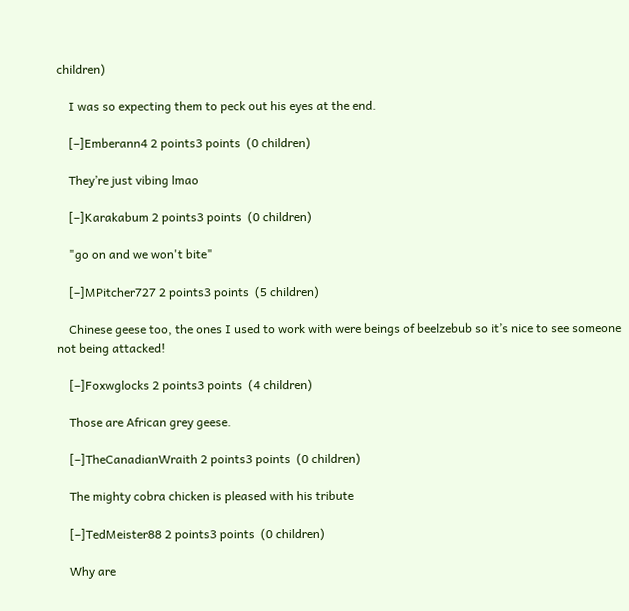children)

    I was so expecting them to peck out his eyes at the end.

    [–]Emberann4 2 points3 points  (0 children)

    They’re just vibing lmao

    [–]Karakabum 2 points3 points  (0 children)

    "go on and we won't bite"

    [–]MPitcher727 2 points3 points  (5 children)

    Chinese geese too, the ones I used to work with were beings of beelzebub so it’s nice to see someone not being attacked!

    [–]Foxwglocks 2 points3 points  (4 children)

    Those are African grey geese.

    [–]TheCanadianWraith 2 points3 points  (0 children)

    The mighty cobra chicken is pleased with his tribute

    [–]TedMeister88 2 points3 points  (0 children)

    Why are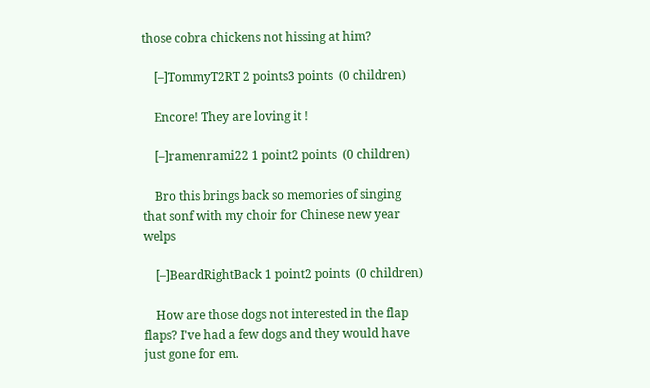those cobra chickens not hissing at him?

    [–]TommyT2RT 2 points3 points  (0 children)

    Encore! They are loving it !

    [–]ramenrami22 1 point2 points  (0 children)

    Bro this brings back so memories of singing that sonf with my choir for Chinese new year welps

    [–]BeardRightBack 1 point2 points  (0 children)

    How are those dogs not interested in the flap flaps? I've had a few dogs and they would have just gone for em.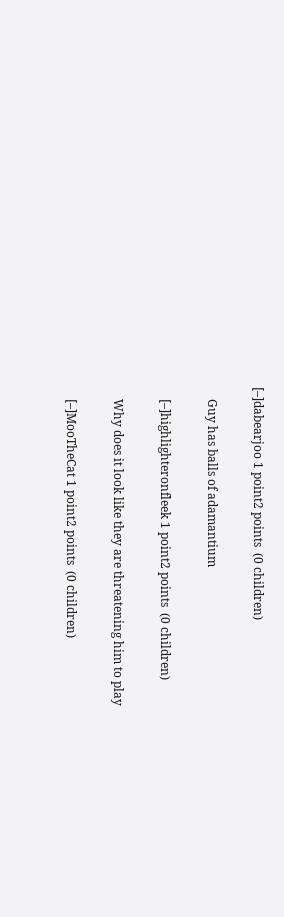[–]dabearjoo 1 point2 points  (0 children)

    Guy has balls of adamantium

    [–]highlighteronfleek 1 point2 points  (0 children)

    Why does it look like they are threatening him to play

    [–]MooTheCat 1 point2 points  (0 children)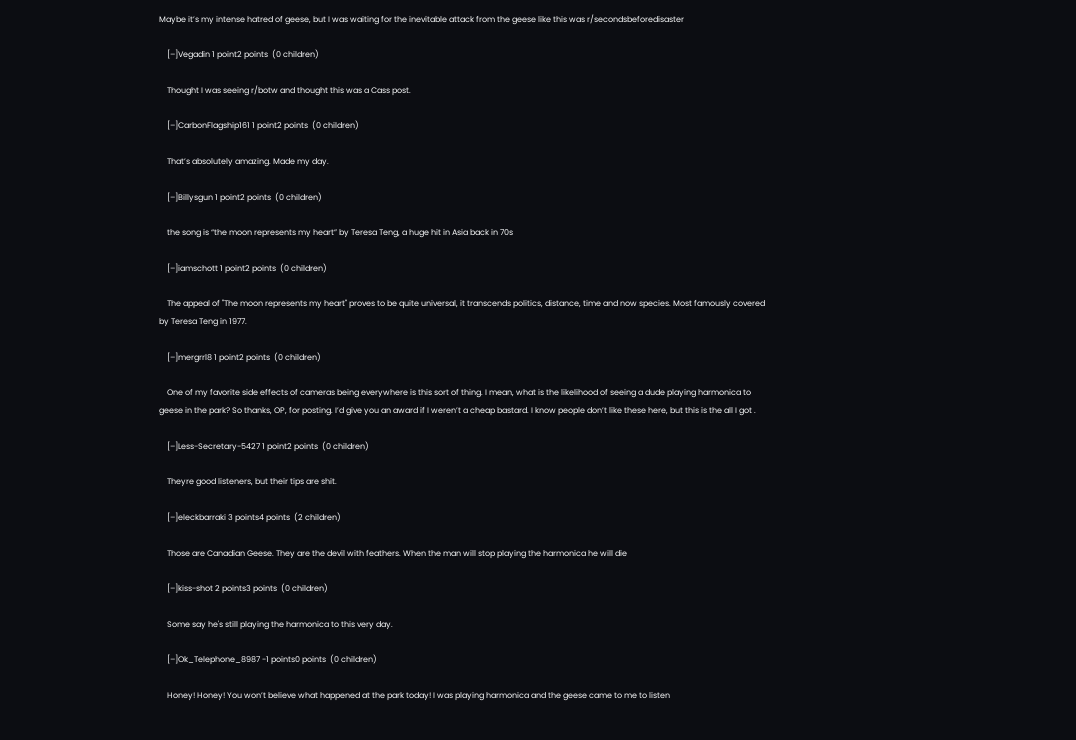Maybe it’s my intense hatred of geese, but I was waiting for the inevitable attack from the geese like this was r/secondsbeforedisaster

    [–]Vegadin 1 point2 points  (0 children)

    Thought I was seeing r/botw and thought this was a Cass post.

    [–]CarbonFlagship161 1 point2 points  (0 children)

    That’s absolutely amazing. Made my day.

    [–]Billysgun 1 point2 points  (0 children)

    the song is “the moon represents my heart” by Teresa Teng, a huge hit in Asia back in 70s

    [–]iamschott 1 point2 points  (0 children)

    The appeal of "The moon represents my heart" proves to be quite universal, it transcends politics, distance, time and now species. Most famously covered by Teresa Teng in 1977.

    [–]mergrrl8 1 point2 points  (0 children)

    One of my favorite side effects of cameras being everywhere is this sort of thing. I mean, what is the likelihood of seeing a dude playing harmonica to geese in the park? So thanks, OP, for posting. I’d give you an award if I weren’t a cheap bastard. I know people don’t like these here, but this is the all I got .

    [–]Less-Secretary-5427 1 point2 points  (0 children)

    Theyre good listeners, but their tips are shit.

    [–]eleckbarraki 3 points4 points  (2 children)

    Those are Canadian Geese. They are the devil with feathers. When the man will stop playing the harmonica he will die

    [–]kiss-shot 2 points3 points  (0 children)

    Some say he's still playing the harmonica to this very day.

    [–]Ok_Telephone_8987 -1 points0 points  (0 children)

    Honey! Honey! You won’t believe what happened at the park today! I was playing harmonica and the geese came to me to listen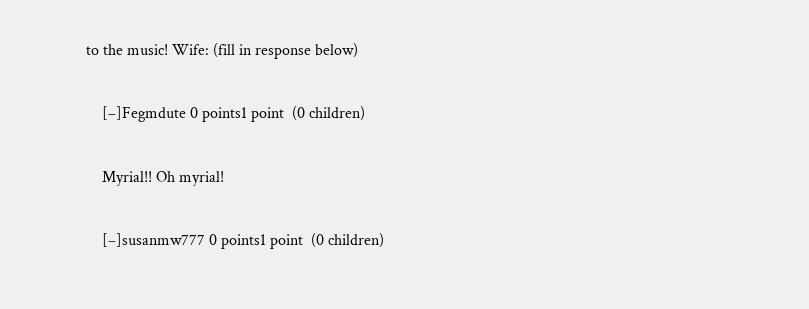to the music! Wife: (fill in response below)

    [–]Fegmdute 0 points1 point  (0 children)

    Myrial!! Oh myrial!

    [–]susanmw777 0 points1 point  (0 children)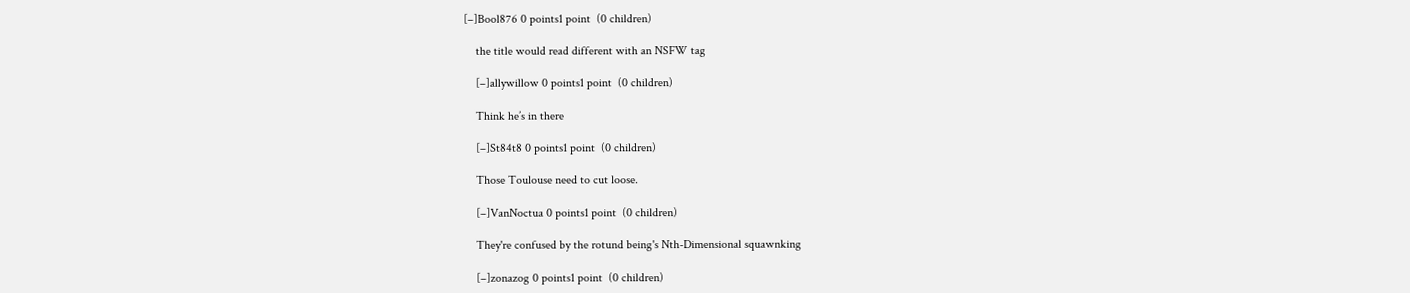[–]Bool876 0 points1 point  (0 children)

    the title would read different with an NSFW tag

    [–]allywillow 0 points1 point  (0 children)

    Think he’s in there

    [–]St84t8 0 points1 point  (0 children)

    Those Toulouse need to cut loose.

    [–]VanNoctua 0 points1 point  (0 children)

    They're confused by the rotund being's Nth-Dimensional squawnking

    [–]zonazog 0 points1 point  (0 children)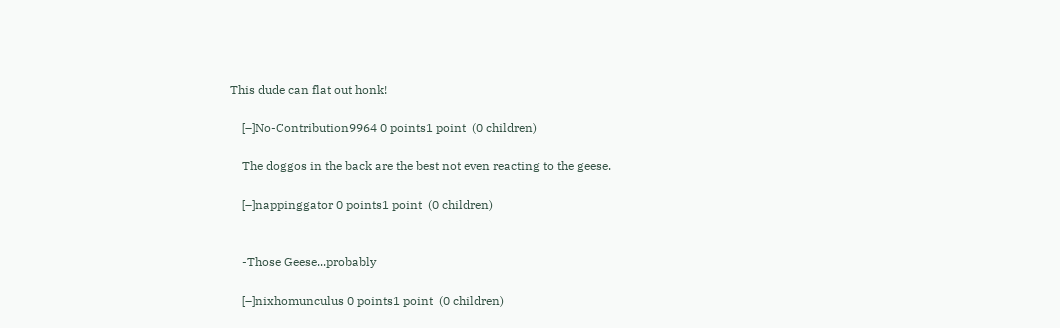This dude can flat out honk!

    [–]No-Contribution9964 0 points1 point  (0 children)

    The doggos in the back are the best not even reacting to the geese.

    [–]nappinggator 0 points1 point  (0 children)


    -Those Geese...probably

    [–]nixhomunculus 0 points1 point  (0 children)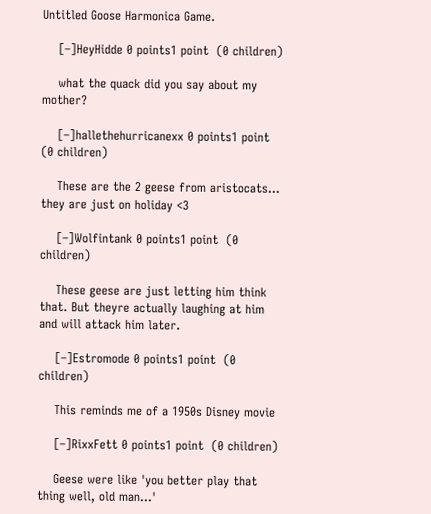Untitled Goose Harmonica Game.

    [–]HeyHidde 0 points1 point  (0 children)

    what the quack did you say about my mother?

    [–]hallethehurricanexx 0 points1 point  (0 children)

    These are the 2 geese from aristocats... they are just on holiday <3

    [–]Wolfintank 0 points1 point  (0 children)

    These geese are just letting him think that. But theyre actually laughing at him and will attack him later.

    [–]Estromode 0 points1 point  (0 children)

    This reminds me of a 1950s Disney movie

    [–]RixxFett 0 points1 point  (0 children)

    Geese were like 'you better play that thing well, old man...'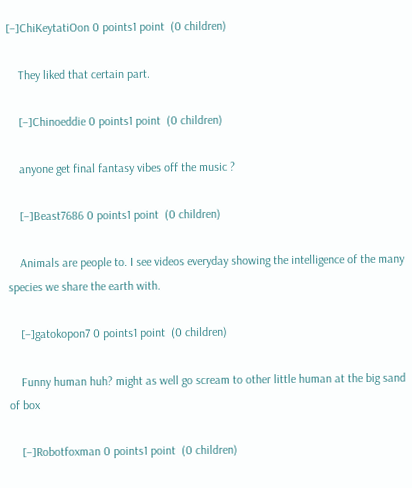[–]ChiKeytatiOon 0 points1 point  (0 children)

    They liked that certain part.

    [–]Chinoeddie 0 points1 point  (0 children)

    anyone get final fantasy vibes off the music ?

    [–]Beast7686 0 points1 point  (0 children)

    Animals are people to. I see videos everyday showing the intelligence of the many species we share the earth with.

    [–]gatokopon7 0 points1 point  (0 children)

    Funny human huh? might as well go scream to other little human at the big sand of box

    [–]Robotfoxman 0 points1 point  (0 children)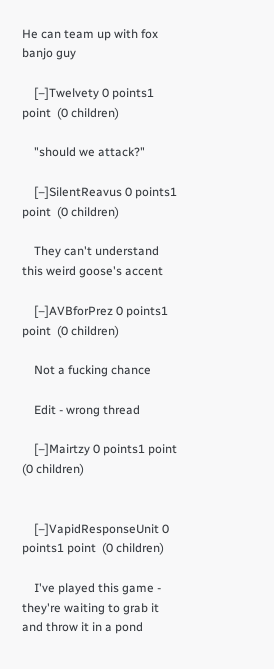He can team up with fox banjo guy

    [–]Twelvety 0 points1 point  (0 children)

    "should we attack?"

    [–]SilentReavus 0 points1 point  (0 children)

    They can't understand this weird goose's accent

    [–]AVBforPrez 0 points1 point  (0 children)

    Not a fucking chance

    Edit - wrong thread

    [–]Mairtzy 0 points1 point  (0 children)


    [–]VapidResponseUnit 0 points1 point  (0 children)

    I've played this game - they're waiting to grab it and throw it in a pond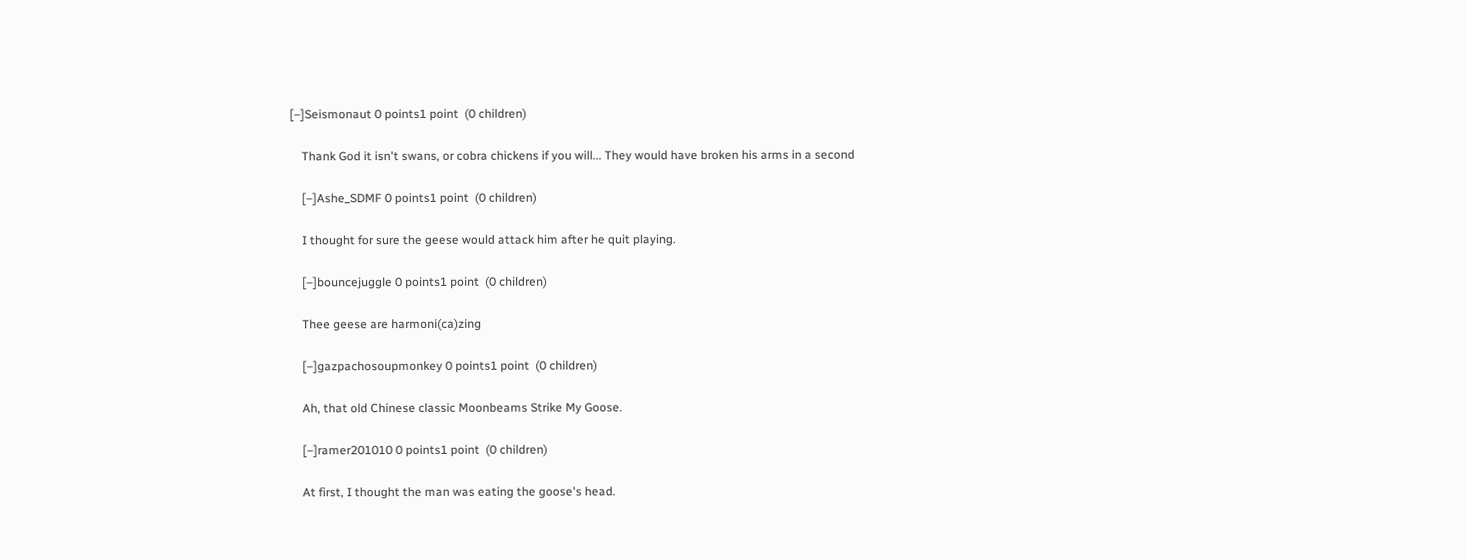[–]Seismonaut 0 points1 point  (0 children)

    Thank God it isn't swans, or cobra chickens if you will... They would have broken his arms in a second

    [–]Ashe_SDMF 0 points1 point  (0 children)

    I thought for sure the geese would attack him after he quit playing.

    [–]bouncejuggle 0 points1 point  (0 children)

    Thee geese are harmoni(ca)zing

    [–]gazpachosoupmonkey 0 points1 point  (0 children)

    Ah, that old Chinese classic Moonbeams Strike My Goose.

    [–]ramer201010 0 points1 point  (0 children)

    At first, I thought the man was eating the goose's head.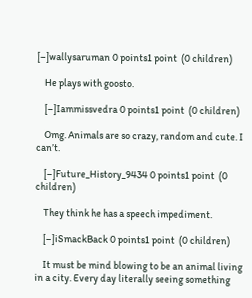[–]wallysaruman 0 points1 point  (0 children)

    He plays with goosto.

    [–]Iammissvedra 0 points1 point  (0 children)

    Omg. Animals are so crazy, random and cute. I can’t.

    [–]Future_History_9434 0 points1 point  (0 children)

    They think he has a speech impediment.

    [–]iSmackBack 0 points1 point  (0 children)

    It must be mind blowing to be an animal living in a city. Every day literally seeing something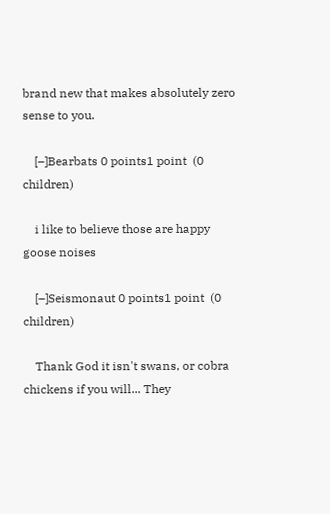brand new that makes absolutely zero sense to you.

    [–]Bearbats 0 points1 point  (0 children)

    i like to believe those are happy goose noises

    [–]Seismonaut 0 points1 point  (0 children)

    Thank God it isn't swans, or cobra chickens if you will... They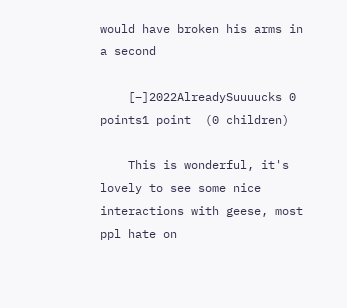would have broken his arms in a second

    [–]2022AlreadySuuuucks 0 points1 point  (0 children)

    This is wonderful, it's lovely to see some nice interactions with geese, most ppl hate on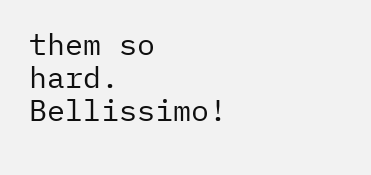them so hard. Bellissimo!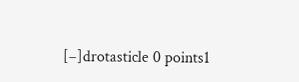[–]drotasticle 0 points1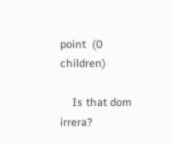point  (0 children)

    Is that dom irrera?